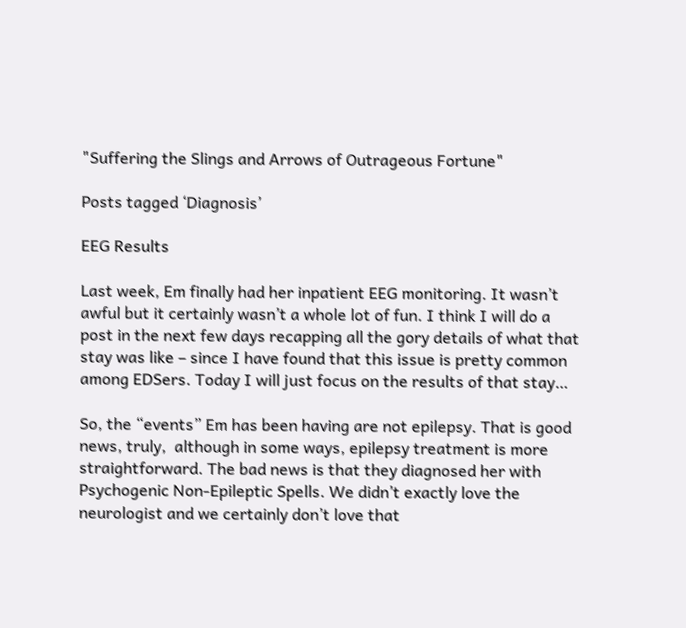"Suffering the Slings and Arrows of Outrageous Fortune"

Posts tagged ‘Diagnosis’

EEG Results

Last week, Em finally had her inpatient EEG monitoring. It wasn’t awful but it certainly wasn’t a whole lot of fun. I think I will do a post in the next few days recapping all the gory details of what that stay was like – since I have found that this issue is pretty common among EDSers. Today I will just focus on the results of that stay…

So, the “events” Em has been having are not epilepsy. That is good news, truly,  although in some ways, epilepsy treatment is more straightforward. The bad news is that they diagnosed her with Psychogenic Non-Epileptic Spells. We didn’t exactly love the neurologist and we certainly don’t love that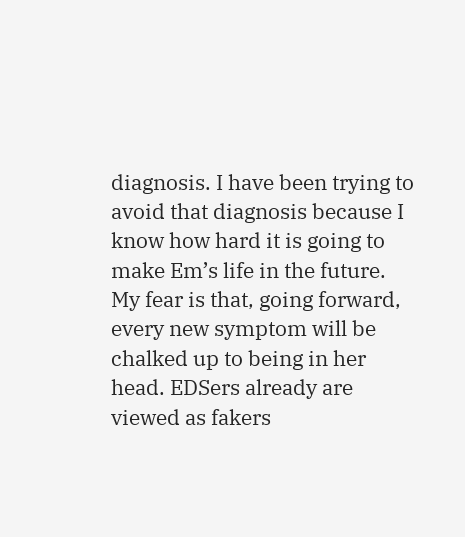diagnosis. I have been trying to avoid that diagnosis because I know how hard it is going to make Em’s life in the future. My fear is that, going forward, every new symptom will be chalked up to being in her head. EDSers already are viewed as fakers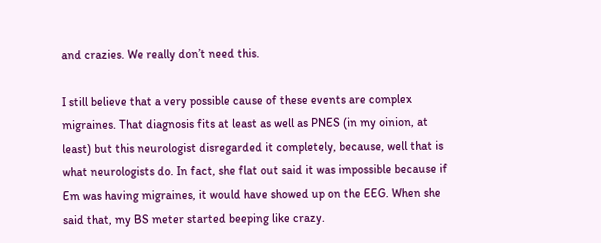and crazies. We really don’t need this.

I still believe that a very possible cause of these events are complex migraines. That diagnosis fits at least as well as PNES (in my oinion, at least) but this neurologist disregarded it completely, because, well that is what neurologists do. In fact, she flat out said it was impossible because if Em was having migraines, it would have showed up on the EEG. When she said that, my BS meter started beeping like crazy.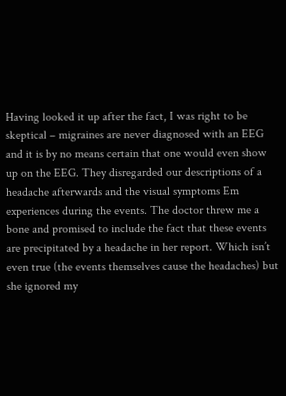Having looked it up after the fact, I was right to be skeptical – migraines are never diagnosed with an EEG and it is by no means certain that one would even show up on the EEG. They disregarded our descriptions of a headache afterwards and the visual symptoms Em experiences during the events. The doctor threw me a bone and promised to include the fact that these events are precipitated by a headache in her report. Which isn’t even true (the events themselves cause the headaches) but she ignored my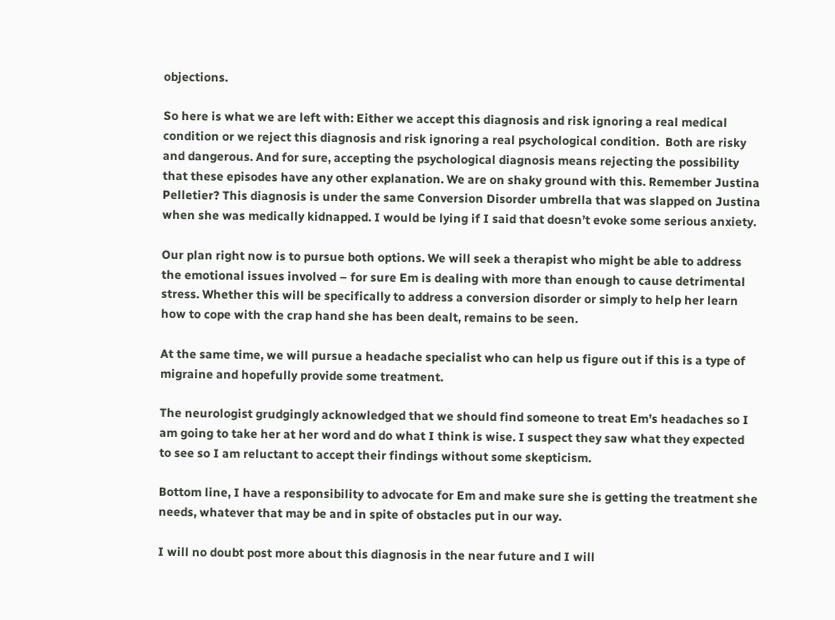objections.

So here is what we are left with: Either we accept this diagnosis and risk ignoring a real medical condition or we reject this diagnosis and risk ignoring a real psychological condition.  Both are risky and dangerous. And for sure, accepting the psychological diagnosis means rejecting the possibility that these episodes have any other explanation. We are on shaky ground with this. Remember Justina Pelletier? This diagnosis is under the same Conversion Disorder umbrella that was slapped on Justina when she was medically kidnapped. I would be lying if I said that doesn’t evoke some serious anxiety.

Our plan right now is to pursue both options. We will seek a therapist who might be able to address the emotional issues involved – for sure Em is dealing with more than enough to cause detrimental stress. Whether this will be specifically to address a conversion disorder or simply to help her learn how to cope with the crap hand she has been dealt, remains to be seen.

At the same time, we will pursue a headache specialist who can help us figure out if this is a type of migraine and hopefully provide some treatment.

The neurologist grudgingly acknowledged that we should find someone to treat Em’s headaches so I am going to take her at her word and do what I think is wise. I suspect they saw what they expected to see so I am reluctant to accept their findings without some skepticism.

Bottom line, I have a responsibility to advocate for Em and make sure she is getting the treatment she needs, whatever that may be and in spite of obstacles put in our way.

I will no doubt post more about this diagnosis in the near future and I will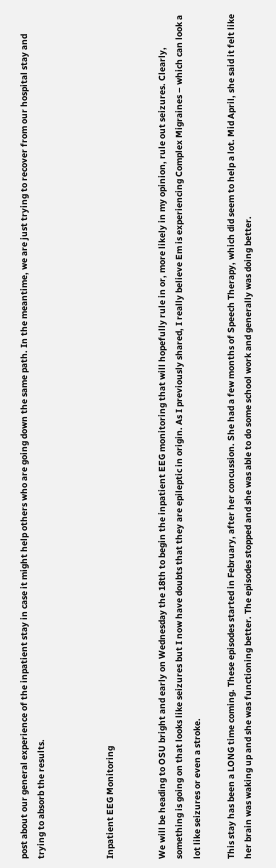post about our general experience of the inpatient stay in case it might help others who are going down the same path. In the meantime, we are just trying to recover from our hospital stay and trying to absorb the results.



Inpatient EEG Monitoring


We will be heading to OSU bright and early on Wednesday the 18th to begin the inpatient EEG monitoring that will hopefully rule in or, more likely in my opinion, rule out seizures. Clearly, something is going on that looks like seizures but I now have doubts that they are epileptic in origin. As I previously shared, I really believe Em is experiencing Complex Migraines – which can look a lot like seizures or even a stroke.

This stay has been a LONG time coming. These episodes started in February, after her concussion. She had a few months of Speech Therapy, which did seem to help a lot. Mid April, she said it felt like her brain was waking up and she was functioning better. The episodes stopped and she was able to do some school work and generally was doing better.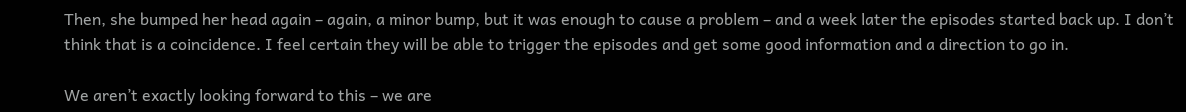Then, she bumped her head again – again, a minor bump, but it was enough to cause a problem – and a week later the episodes started back up. I don’t think that is a coincidence. I feel certain they will be able to trigger the episodes and get some good information and a direction to go in.

We aren’t exactly looking forward to this – we are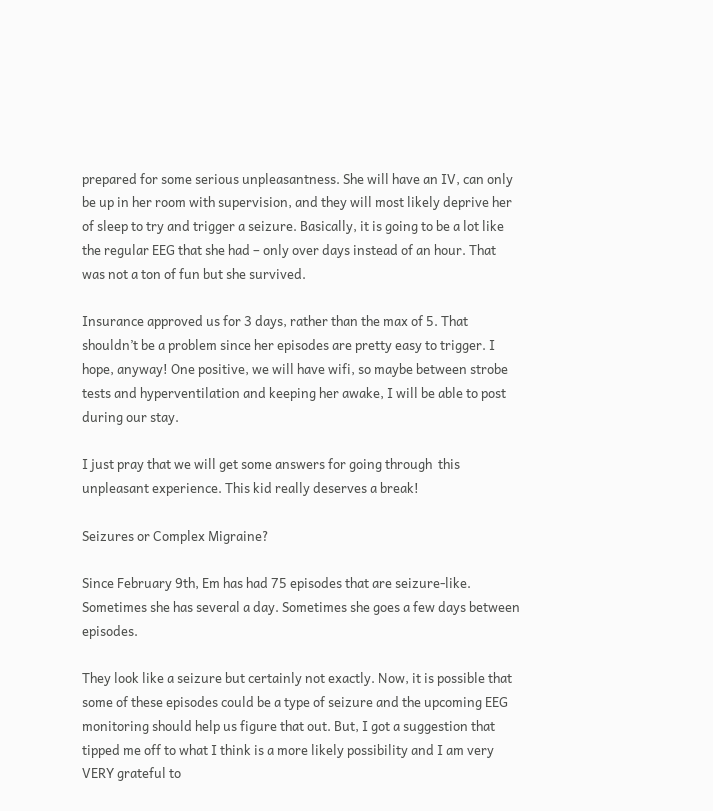prepared for some serious unpleasantness. She will have an IV, can only be up in her room with supervision, and they will most likely deprive her of sleep to try and trigger a seizure. Basically, it is going to be a lot like the regular EEG that she had – only over days instead of an hour. That was not a ton of fun but she survived.

Insurance approved us for 3 days, rather than the max of 5. That shouldn’t be a problem since her episodes are pretty easy to trigger. I hope, anyway! One positive, we will have wifi, so maybe between strobe tests and hyperventilation and keeping her awake, I will be able to post during our stay.

I just pray that we will get some answers for going through  this unpleasant experience. This kid really deserves a break!

Seizures or Complex Migraine?

Since February 9th, Em has had 75 episodes that are seizure-like. Sometimes she has several a day. Sometimes she goes a few days between episodes.

They look like a seizure but certainly not exactly. Now, it is possible that some of these episodes could be a type of seizure and the upcoming EEG monitoring should help us figure that out. But, I got a suggestion that tipped me off to what I think is a more likely possibility and I am very VERY grateful to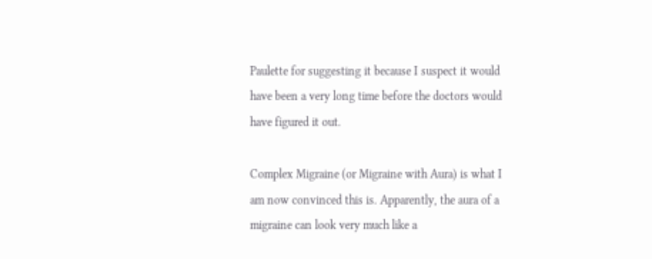Paulette for suggesting it because I suspect it would have been a very long time before the doctors would have figured it out.

Complex Migraine (or Migraine with Aura) is what I am now convinced this is. Apparently, the aura of a migraine can look very much like a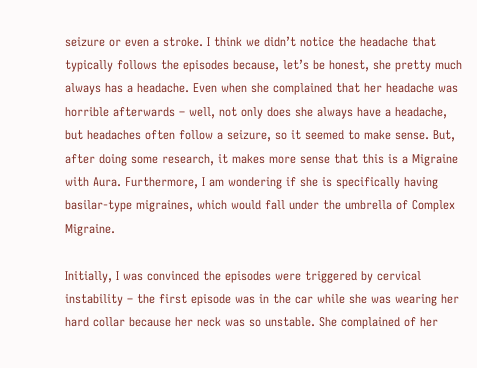seizure or even a stroke. I think we didn’t notice the headache that typically follows the episodes because, let’s be honest, she pretty much always has a headache. Even when she complained that her headache was horrible afterwards – well, not only does she always have a headache, but headaches often follow a seizure, so it seemed to make sense. But, after doing some research, it makes more sense that this is a Migraine with Aura. Furthermore, I am wondering if she is specifically having basilar-type migraines, which would fall under the umbrella of Complex Migraine.

Initially, I was convinced the episodes were triggered by cervical instability – the first episode was in the car while she was wearing her hard collar because her neck was so unstable. She complained of her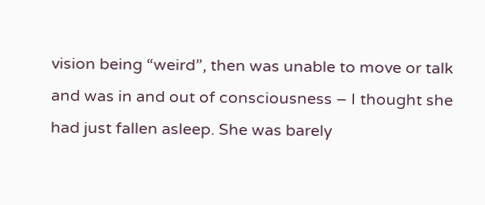vision being “weird”, then was unable to move or talk and was in and out of consciousness – I thought she had just fallen asleep. She was barely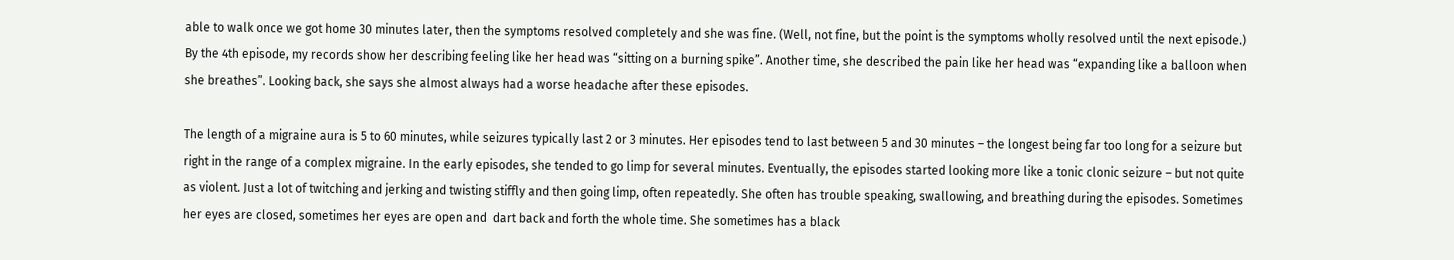able to walk once we got home 30 minutes later, then the symptoms resolved completely and she was fine. (Well, not fine, but the point is the symptoms wholly resolved until the next episode.) By the 4th episode, my records show her describing feeling like her head was “sitting on a burning spike”. Another time, she described the pain like her head was “expanding like a balloon when she breathes”. Looking back, she says she almost always had a worse headache after these episodes.

The length of a migraine aura is 5 to 60 minutes, while seizures typically last 2 or 3 minutes. Her episodes tend to last between 5 and 30 minutes – the longest being far too long for a seizure but right in the range of a complex migraine. In the early episodes, she tended to go limp for several minutes. Eventually, the episodes started looking more like a tonic clonic seizure – but not quite as violent. Just a lot of twitching and jerking and twisting stiffly and then going limp, often repeatedly. She often has trouble speaking, swallowing, and breathing during the episodes. Sometimes her eyes are closed, sometimes her eyes are open and  dart back and forth the whole time. She sometimes has a black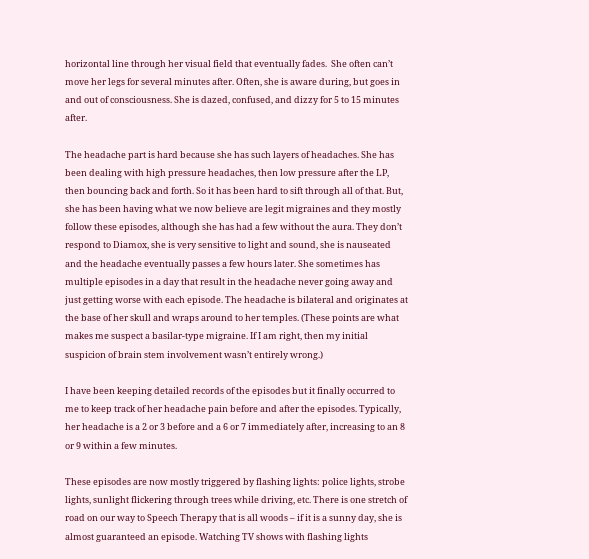horizontal line through her visual field that eventually fades.  She often can’t move her legs for several minutes after. Often, she is aware during, but goes in and out of consciousness. She is dazed, confused, and dizzy for 5 to 15 minutes after.

The headache part is hard because she has such layers of headaches. She has been dealing with high pressure headaches, then low pressure after the LP, then bouncing back and forth. So it has been hard to sift through all of that. But, she has been having what we now believe are legit migraines and they mostly follow these episodes, although she has had a few without the aura. They don’t respond to Diamox, she is very sensitive to light and sound, she is nauseated and the headache eventually passes a few hours later. She sometimes has multiple episodes in a day that result in the headache never going away and just getting worse with each episode. The headache is bilateral and originates at the base of her skull and wraps around to her temples. (These points are what makes me suspect a basilar-type migraine. If I am right, then my initial suspicion of brain stem involvement wasn’t entirely wrong.)

I have been keeping detailed records of the episodes but it finally occurred to me to keep track of her headache pain before and after the episodes. Typically, her headache is a 2 or 3 before and a 6 or 7 immediately after, increasing to an 8 or 9 within a few minutes.

These episodes are now mostly triggered by flashing lights: police lights, strobe lights, sunlight flickering through trees while driving, etc. There is one stretch of road on our way to Speech Therapy that is all woods – if it is a sunny day, she is almost guaranteed an episode. Watching TV shows with flashing lights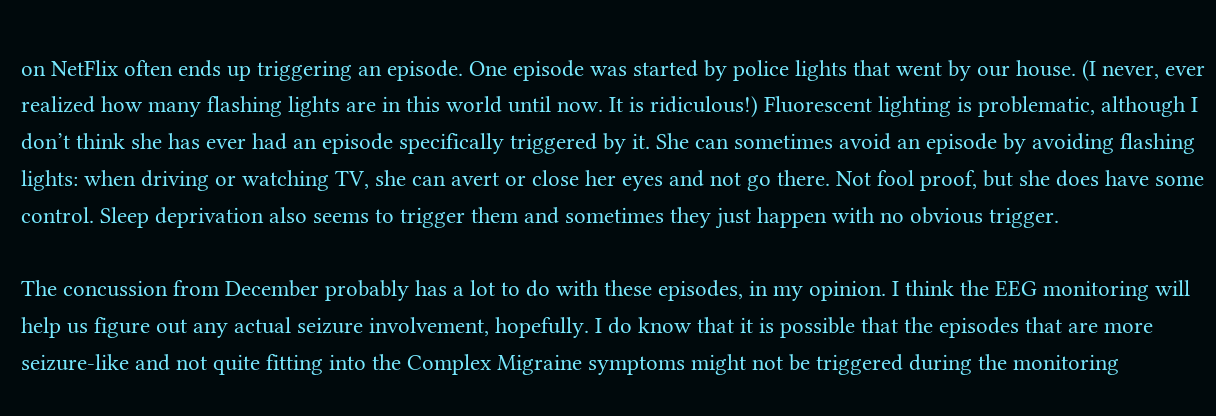on NetFlix often ends up triggering an episode. One episode was started by police lights that went by our house. (I never, ever realized how many flashing lights are in this world until now. It is ridiculous!) Fluorescent lighting is problematic, although I don’t think she has ever had an episode specifically triggered by it. She can sometimes avoid an episode by avoiding flashing lights: when driving or watching TV, she can avert or close her eyes and not go there. Not fool proof, but she does have some control. Sleep deprivation also seems to trigger them and sometimes they just happen with no obvious trigger.

The concussion from December probably has a lot to do with these episodes, in my opinion. I think the EEG monitoring will help us figure out any actual seizure involvement, hopefully. I do know that it is possible that the episodes that are more seizure-like and not quite fitting into the Complex Migraine symptoms might not be triggered during the monitoring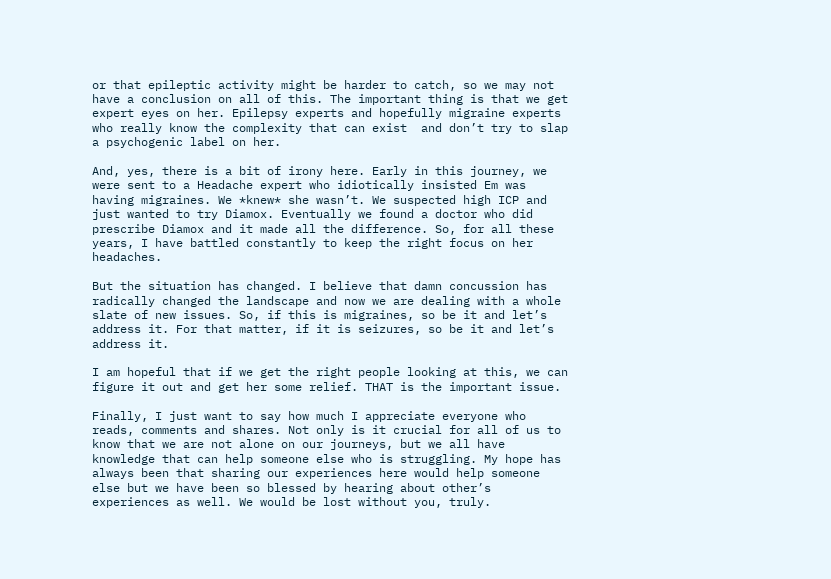or that epileptic activity might be harder to catch, so we may not have a conclusion on all of this. The important thing is that we get expert eyes on her. Epilepsy experts and hopefully migraine experts who really know the complexity that can exist  and don’t try to slap a psychogenic label on her.

And, yes, there is a bit of irony here. Early in this journey, we were sent to a Headache expert who idiotically insisted Em was having migraines. We *knew* she wasn’t. We suspected high ICP and just wanted to try Diamox. Eventually we found a doctor who did prescribe Diamox and it made all the difference. So, for all these years, I have battled constantly to keep the right focus on her headaches.

But the situation has changed. I believe that damn concussion has radically changed the landscape and now we are dealing with a whole slate of new issues. So, if this is migraines, so be it and let’s address it. For that matter, if it is seizures, so be it and let’s address it.

I am hopeful that if we get the right people looking at this, we can figure it out and get her some relief. THAT is the important issue.

Finally, I just want to say how much I appreciate everyone who reads, comments and shares. Not only is it crucial for all of us to know that we are not alone on our journeys, but we all have knowledge that can help someone else who is struggling. My hope has always been that sharing our experiences here would help someone else but we have been so blessed by hearing about other’s experiences as well. We would be lost without you, truly.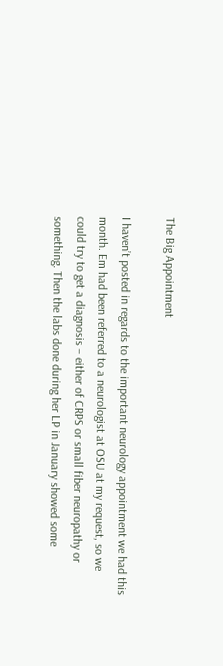The Big Appointment

I haven’t posted in regards to the important neurology appointment we had this month. Em had been referred to a neurologist at OSU at my request, so we could try to get a diagnosis – either of CRPS or small fiber neuropathy or something. Then the labs done during her LP in January showed some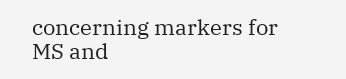concerning markers for MS and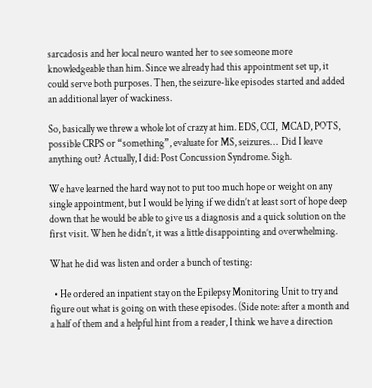sarcadosis and her local neuro wanted her to see someone more knowledgeable than him. Since we already had this appointment set up, it could serve both purposes. Then, the seizure-like episodes started and added an additional layer of wackiness.

So, basically we threw a whole lot of crazy at him. EDS, CCI,  MCAD, POTS, possible CRPS or “something”, evaluate for MS, seizures…  Did I leave anything out? Actually, I did: Post Concussion Syndrome. Sigh.

We have learned the hard way not to put too much hope or weight on any single appointment, but I would be lying if we didn’t at least sort of hope deep down that he would be able to give us a diagnosis and a quick solution on the first visit. When he didn’t, it was a little disappointing and overwhelming.

What he did was listen and order a bunch of testing:

  • He ordered an inpatient stay on the Epilepsy Monitoring Unit to try and figure out what is going on with these episodes. (Side note: after a month and a half of them and a helpful hint from a reader, I think we have a direction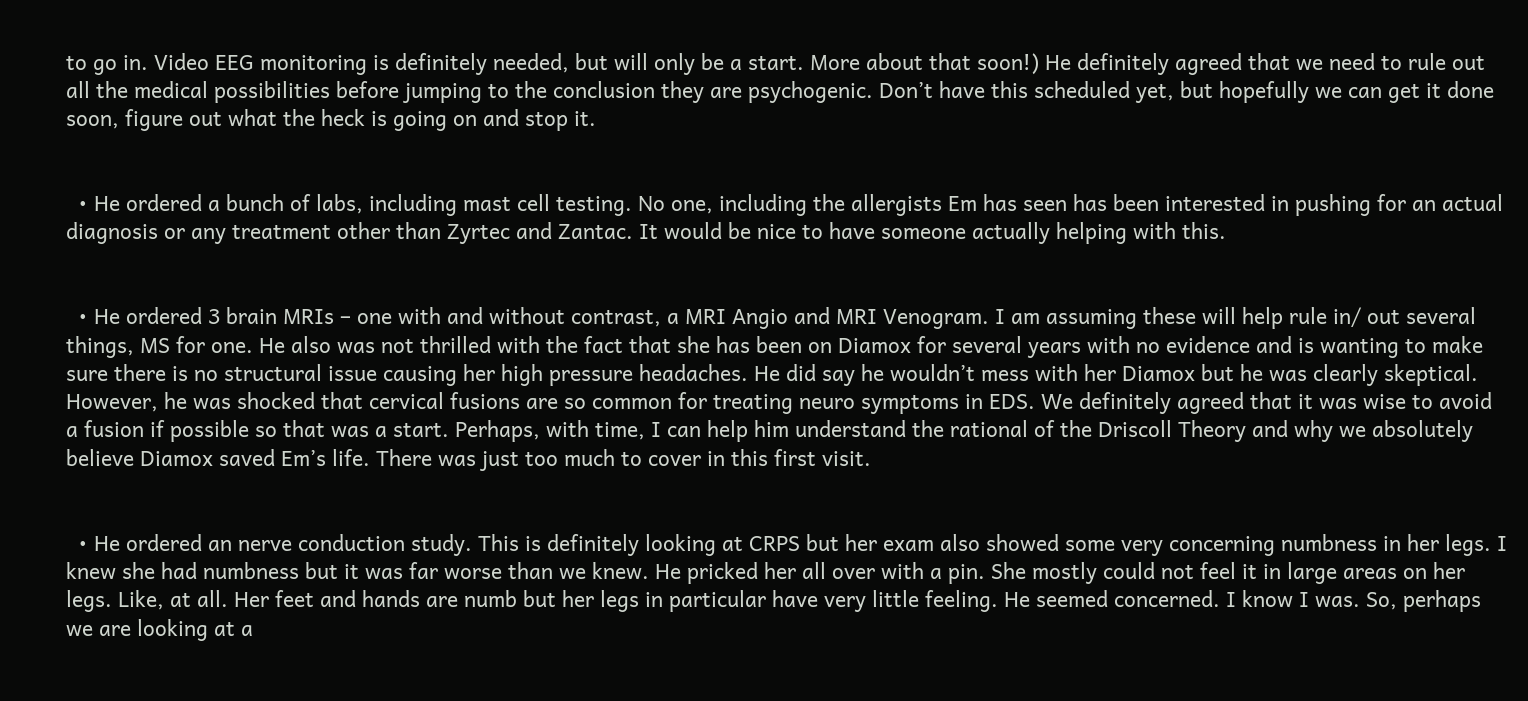to go in. Video EEG monitoring is definitely needed, but will only be a start. More about that soon!) He definitely agreed that we need to rule out all the medical possibilities before jumping to the conclusion they are psychogenic. Don’t have this scheduled yet, but hopefully we can get it done soon, figure out what the heck is going on and stop it.


  • He ordered a bunch of labs, including mast cell testing. No one, including the allergists Em has seen has been interested in pushing for an actual diagnosis or any treatment other than Zyrtec and Zantac. It would be nice to have someone actually helping with this.


  • He ordered 3 brain MRIs – one with and without contrast, a MRI Angio and MRI Venogram. I am assuming these will help rule in/ out several things, MS for one. He also was not thrilled with the fact that she has been on Diamox for several years with no evidence and is wanting to make sure there is no structural issue causing her high pressure headaches. He did say he wouldn’t mess with her Diamox but he was clearly skeptical. However, he was shocked that cervical fusions are so common for treating neuro symptoms in EDS. We definitely agreed that it was wise to avoid a fusion if possible so that was a start. Perhaps, with time, I can help him understand the rational of the Driscoll Theory and why we absolutely believe Diamox saved Em’s life. There was just too much to cover in this first visit.


  • He ordered an nerve conduction study. This is definitely looking at CRPS but her exam also showed some very concerning numbness in her legs. I knew she had numbness but it was far worse than we knew. He pricked her all over with a pin. She mostly could not feel it in large areas on her legs. Like, at all. Her feet and hands are numb but her legs in particular have very little feeling. He seemed concerned. I know I was. So, perhaps we are looking at a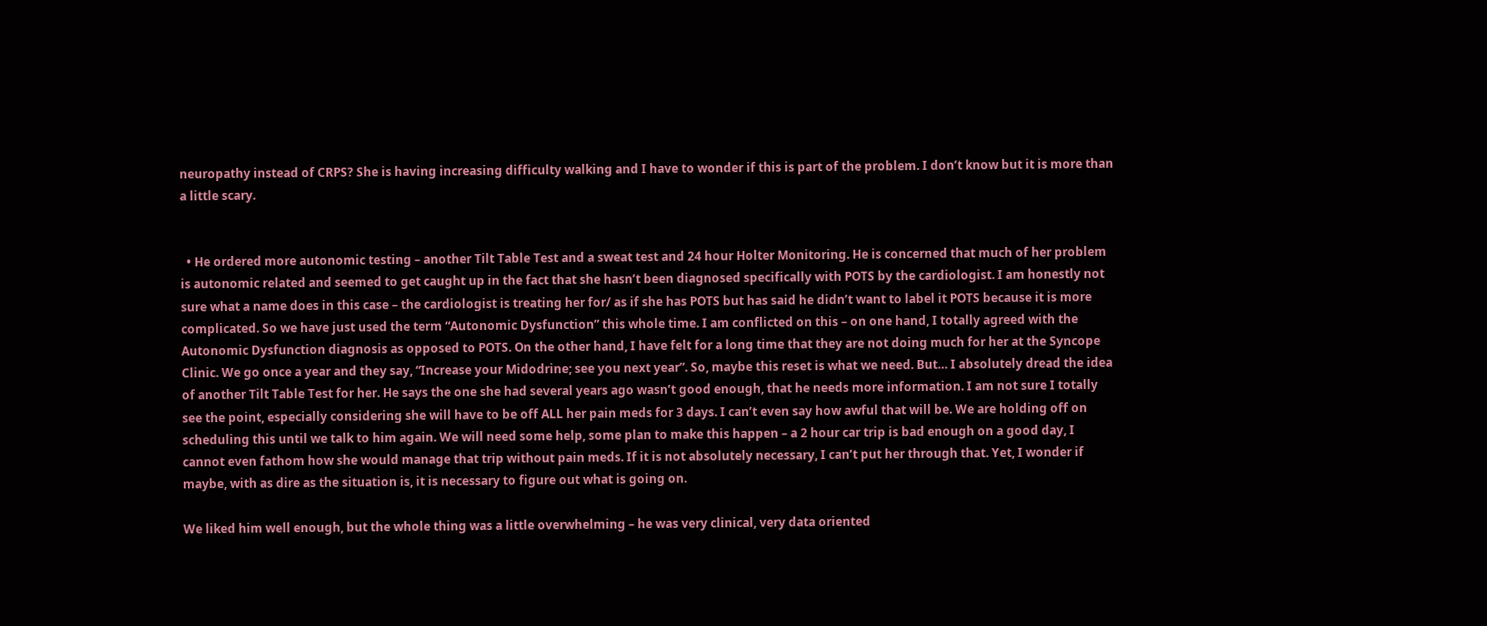neuropathy instead of CRPS? She is having increasing difficulty walking and I have to wonder if this is part of the problem. I don’t know but it is more than a little scary.


  • He ordered more autonomic testing – another Tilt Table Test and a sweat test and 24 hour Holter Monitoring. He is concerned that much of her problem is autonomic related and seemed to get caught up in the fact that she hasn’t been diagnosed specifically with POTS by the cardiologist. I am honestly not sure what a name does in this case – the cardiologist is treating her for/ as if she has POTS but has said he didn’t want to label it POTS because it is more complicated. So we have just used the term “Autonomic Dysfunction” this whole time. I am conflicted on this – on one hand, I totally agreed with the Autonomic Dysfunction diagnosis as opposed to POTS. On the other hand, I have felt for a long time that they are not doing much for her at the Syncope Clinic. We go once a year and they say, “Increase your Midodrine; see you next year”. So, maybe this reset is what we need. But… I absolutely dread the idea of another Tilt Table Test for her. He says the one she had several years ago wasn’t good enough, that he needs more information. I am not sure I totally see the point, especially considering she will have to be off ALL her pain meds for 3 days. I can’t even say how awful that will be. We are holding off on scheduling this until we talk to him again. We will need some help, some plan to make this happen – a 2 hour car trip is bad enough on a good day, I cannot even fathom how she would manage that trip without pain meds. If it is not absolutely necessary, I can’t put her through that. Yet, I wonder if maybe, with as dire as the situation is, it is necessary to figure out what is going on.

We liked him well enough, but the whole thing was a little overwhelming – he was very clinical, very data oriented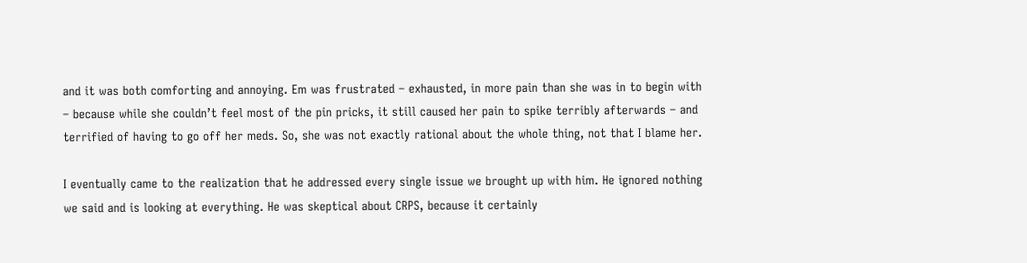and it was both comforting and annoying. Em was frustrated – exhausted, in more pain than she was in to begin with – because while she couldn’t feel most of the pin pricks, it still caused her pain to spike terribly afterwards – and terrified of having to go off her meds. So, she was not exactly rational about the whole thing, not that I blame her.

I eventually came to the realization that he addressed every single issue we brought up with him. He ignored nothing we said and is looking at everything. He was skeptical about CRPS, because it certainly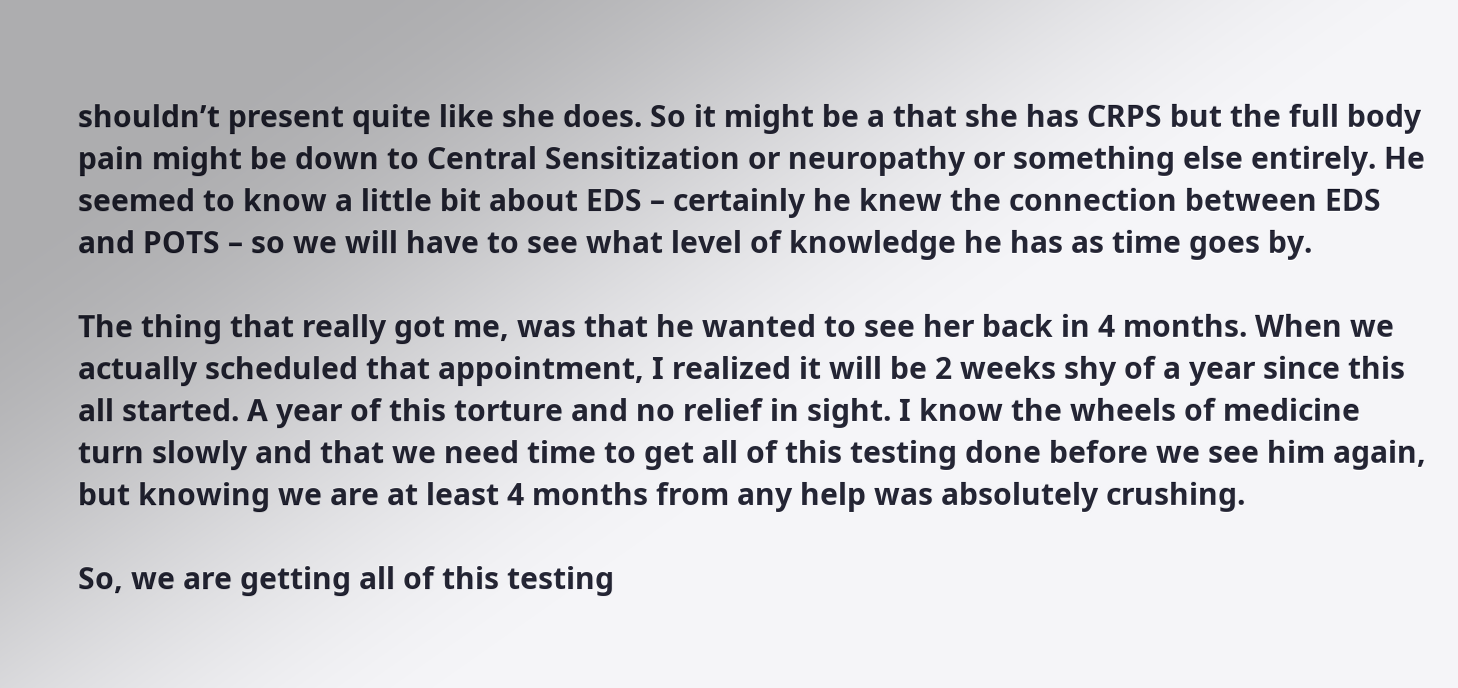shouldn’t present quite like she does. So it might be a that she has CRPS but the full body pain might be down to Central Sensitization or neuropathy or something else entirely. He seemed to know a little bit about EDS – certainly he knew the connection between EDS and POTS – so we will have to see what level of knowledge he has as time goes by.

The thing that really got me, was that he wanted to see her back in 4 months. When we actually scheduled that appointment, I realized it will be 2 weeks shy of a year since this all started. A year of this torture and no relief in sight. I know the wheels of medicine turn slowly and that we need time to get all of this testing done before we see him again, but knowing we are at least 4 months from any help was absolutely crushing.

So, we are getting all of this testing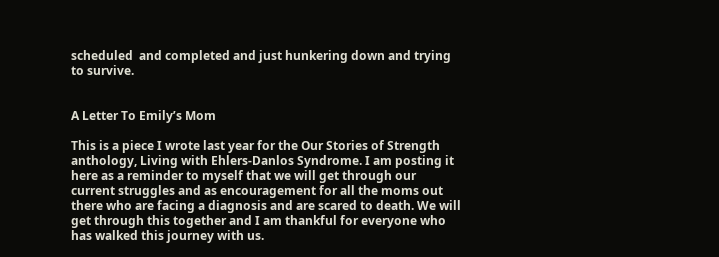scheduled  and completed and just hunkering down and trying to survive.


A Letter To Emily’s Mom

This is a piece I wrote last year for the Our Stories of Strength anthology, Living with Ehlers-Danlos Syndrome. I am posting it here as a reminder to myself that we will get through our current struggles and as encouragement for all the moms out there who are facing a diagnosis and are scared to death. We will get through this together and I am thankful for everyone who has walked this journey with us.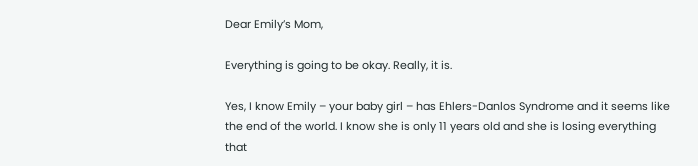Dear Emily’s Mom,

Everything is going to be okay. Really, it is.

Yes, I know Emily – your baby girl – has Ehlers-Danlos Syndrome and it seems like the end of the world. I know she is only 11 years old and she is losing everything that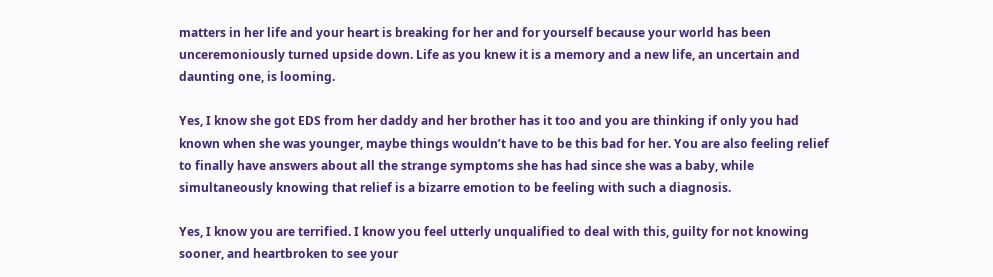matters in her life and your heart is breaking for her and for yourself because your world has been unceremoniously turned upside down. Life as you knew it is a memory and a new life, an uncertain and daunting one, is looming.

Yes, I know she got EDS from her daddy and her brother has it too and you are thinking if only you had known when she was younger, maybe things wouldn’t have to be this bad for her. You are also feeling relief to finally have answers about all the strange symptoms she has had since she was a baby, while simultaneously knowing that relief is a bizarre emotion to be feeling with such a diagnosis.

Yes, I know you are terrified. I know you feel utterly unqualified to deal with this, guilty for not knowing sooner, and heartbroken to see your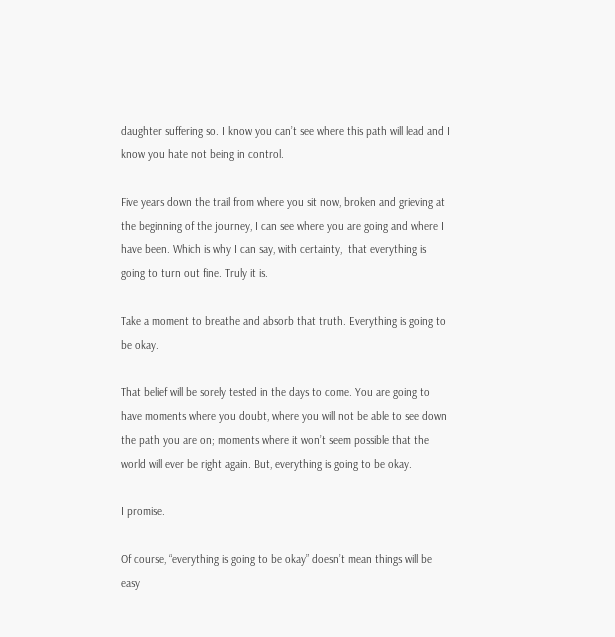daughter suffering so. I know you can’t see where this path will lead and I know you hate not being in control.

Five years down the trail from where you sit now, broken and grieving at the beginning of the journey, I can see where you are going and where I have been. Which is why I can say, with certainty,  that everything is going to turn out fine. Truly it is.

Take a moment to breathe and absorb that truth. Everything is going to be okay.

That belief will be sorely tested in the days to come. You are going to have moments where you doubt, where you will not be able to see down the path you are on; moments where it won’t seem possible that the world will ever be right again. But, everything is going to be okay.

I promise.

Of course, “everything is going to be okay” doesn’t mean things will be easy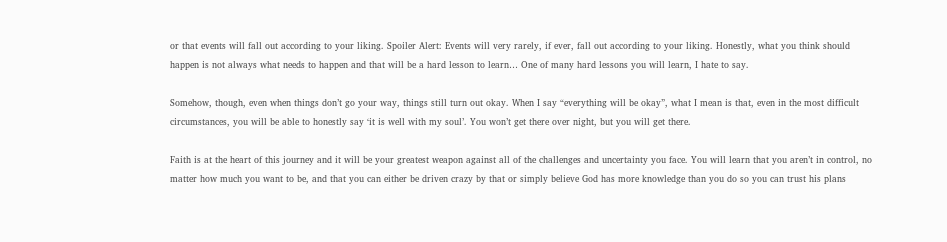or that events will fall out according to your liking. Spoiler Alert: Events will very rarely, if ever, fall out according to your liking. Honestly, what you think should happen is not always what needs to happen and that will be a hard lesson to learn… One of many hard lessons you will learn, I hate to say.

Somehow, though, even when things don’t go your way, things still turn out okay. When I say “everything will be okay”, what I mean is that, even in the most difficult circumstances, you will be able to honestly say ‘it is well with my soul’. You won’t get there over night, but you will get there.

Faith is at the heart of this journey and it will be your greatest weapon against all of the challenges and uncertainty you face. You will learn that you aren’t in control, no matter how much you want to be, and that you can either be driven crazy by that or simply believe God has more knowledge than you do so you can trust his plans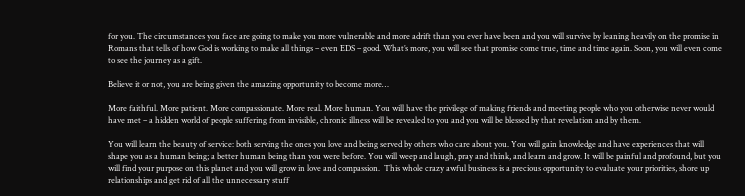for you. The circumstances you face are going to make you more vulnerable and more adrift than you ever have been and you will survive by leaning heavily on the promise in Romans that tells of how God is working to make all things – even EDS – good. What’s more, you will see that promise come true, time and time again. Soon, you will even come to see the journey as a gift.

Believe it or not, you are being given the amazing opportunity to become more…

More faithful. More patient. More compassionate. More real. More human. You will have the privilege of making friends and meeting people who you otherwise never would have met – a hidden world of people suffering from invisible, chronic illness will be revealed to you and you will be blessed by that revelation and by them.

You will learn the beauty of service: both serving the ones you love and being served by others who care about you. You will gain knowledge and have experiences that will shape you as a human being; a better human being than you were before. You will weep and laugh, pray and think, and learn and grow. It will be painful and profound, but you will find your purpose on this planet and you will grow in love and compassion.  This whole crazy awful business is a precious opportunity to evaluate your priorities, shore up relationships and get rid of all the unnecessary stuff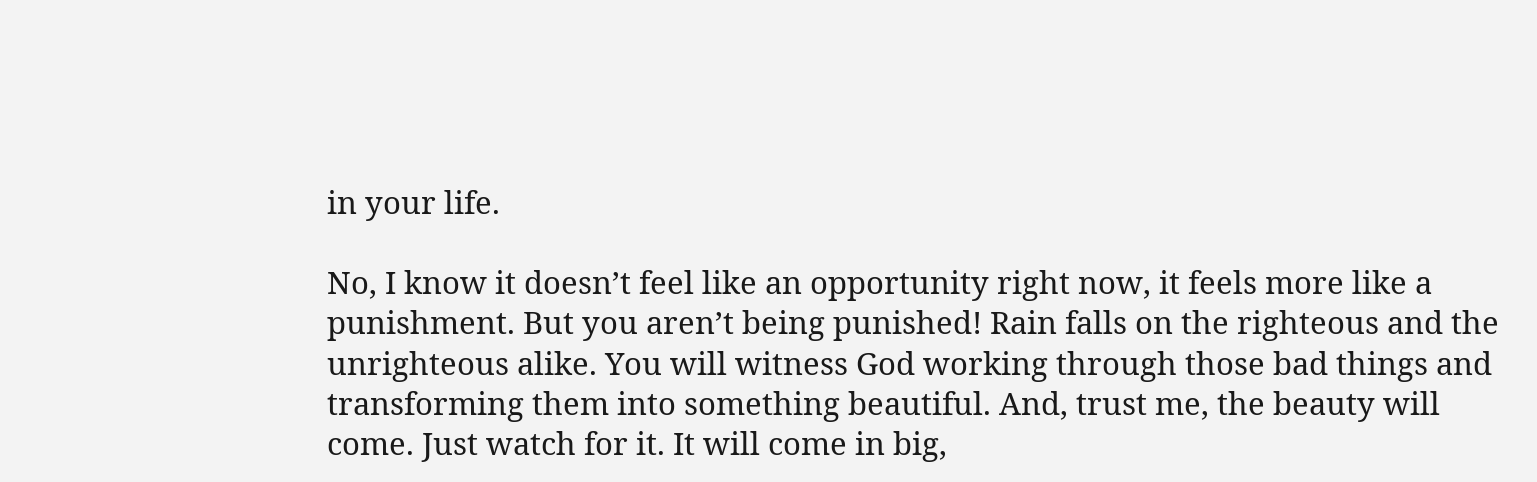in your life.

No, I know it doesn’t feel like an opportunity right now, it feels more like a punishment. But you aren’t being punished! Rain falls on the righteous and the unrighteous alike. You will witness God working through those bad things and transforming them into something beautiful. And, trust me, the beauty will come. Just watch for it. It will come in big,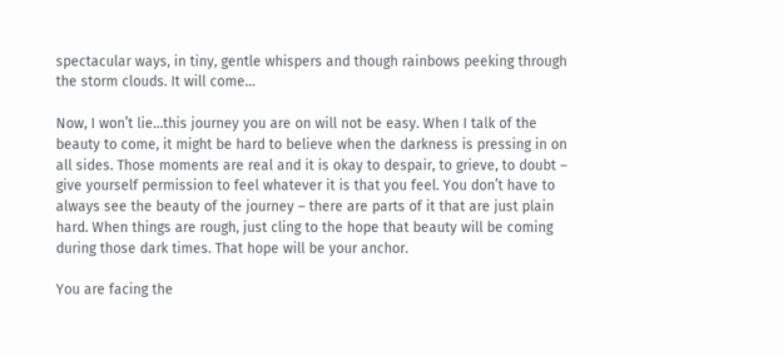spectacular ways, in tiny, gentle whispers and though rainbows peeking through the storm clouds. It will come…

Now, I won’t lie…this journey you are on will not be easy. When I talk of the beauty to come, it might be hard to believe when the darkness is pressing in on all sides. Those moments are real and it is okay to despair, to grieve, to doubt – give yourself permission to feel whatever it is that you feel. You don’t have to always see the beauty of the journey – there are parts of it that are just plain hard. When things are rough, just cling to the hope that beauty will be coming during those dark times. That hope will be your anchor.

You are facing the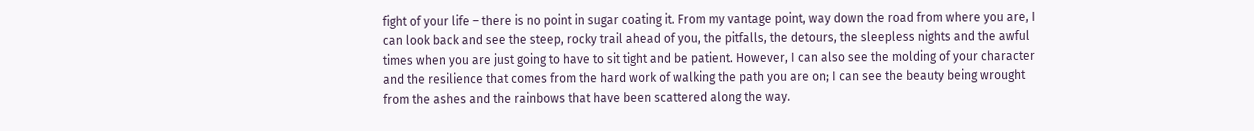fight of your life – there is no point in sugar coating it. From my vantage point, way down the road from where you are, I can look back and see the steep, rocky trail ahead of you, the pitfalls, the detours, the sleepless nights and the awful times when you are just going to have to sit tight and be patient. However, I can also see the molding of your character and the resilience that comes from the hard work of walking the path you are on; I can see the beauty being wrought from the ashes and the rainbows that have been scattered along the way.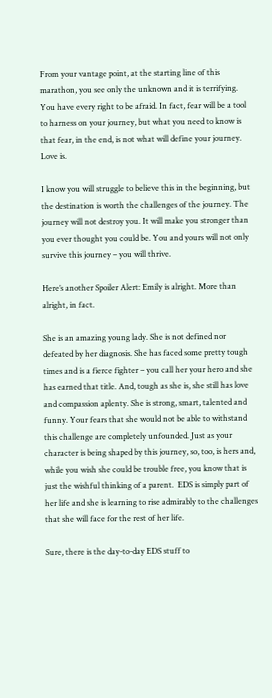From your vantage point, at the starting line of this marathon, you see only the unknown and it is terrifying. You have every right to be afraid. In fact, fear will be a tool to harness on your journey, but what you need to know is that fear, in the end, is not what will define your journey. Love is.

I know you will struggle to believe this in the beginning, but  the destination is worth the challenges of the journey. The journey will not destroy you. It will make you stronger than you ever thought you could be. You and yours will not only survive this journey – you will thrive.

Here’s another Spoiler Alert: Emily is alright. More than alright, in fact.

She is an amazing young lady. She is not defined nor defeated by her diagnosis. She has faced some pretty tough times and is a fierce fighter – you call her your hero and she has earned that title. And, tough as she is, she still has love and compassion aplenty. She is strong, smart, talented and funny. Your fears that she would not be able to withstand this challenge are completely unfounded. Just as your character is being shaped by this journey, so, too, is hers and, while you wish she could be trouble free, you know that is just the wishful thinking of a parent.  EDS is simply part of her life and she is learning to rise admirably to the challenges that she will face for the rest of her life.

Sure, there is the day-to-day EDS stuff to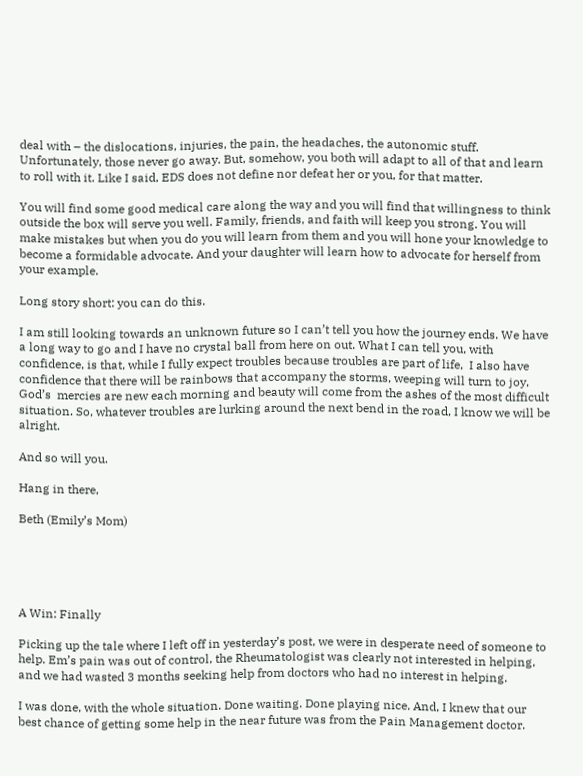deal with – the dislocations, injuries, the pain, the headaches, the autonomic stuff. Unfortunately, those never go away. But, somehow, you both will adapt to all of that and learn to roll with it. Like I said, EDS does not define nor defeat her or you, for that matter.

You will find some good medical care along the way and you will find that willingness to think outside the box will serve you well. Family, friends, and faith will keep you strong. You will make mistakes but when you do you will learn from them and you will hone your knowledge to become a formidable advocate. And your daughter will learn how to advocate for herself from your example.

Long story short: you can do this.

I am still looking towards an unknown future so I can’t tell you how the journey ends. We have a long way to go and I have no crystal ball from here on out. What I can tell you, with confidence, is that, while I fully expect troubles because troubles are part of life,  I also have confidence that there will be rainbows that accompany the storms, weeping will turn to joy, God’s  mercies are new each morning and beauty will come from the ashes of the most difficult situation. So, whatever troubles are lurking around the next bend in the road, I know we will be alright.

And so will you.

Hang in there,

Beth (Emily’s Mom)





A Win: Finally

Picking up the tale where I left off in yesterday’s post, we were in desperate need of someone to help. Em’s pain was out of control, the Rheumatologist was clearly not interested in helping, and we had wasted 3 months seeking help from doctors who had no interest in helping.

I was done, with the whole situation. Done waiting. Done playing nice. And, I knew that our best chance of getting some help in the near future was from the Pain Management doctor.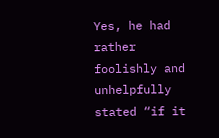Yes, he had rather foolishly and unhelpfully stated “if it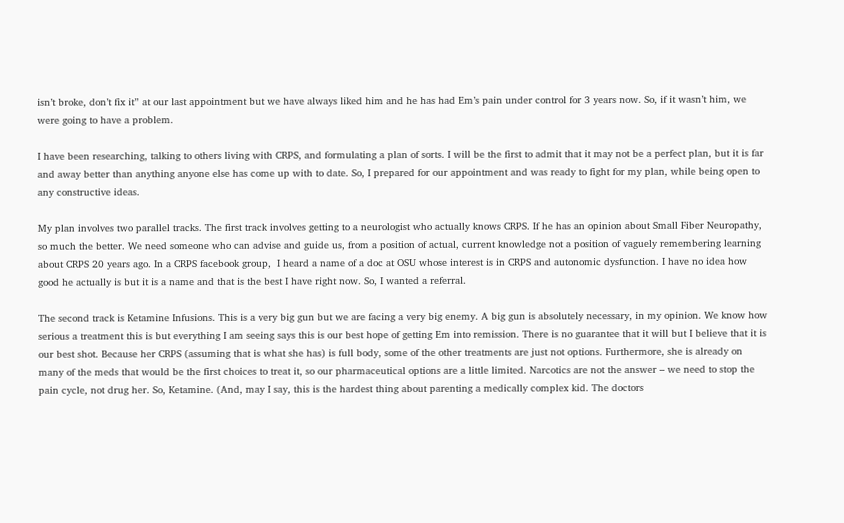isn’t broke, don’t fix it” at our last appointment but we have always liked him and he has had Em’s pain under control for 3 years now. So, if it wasn’t him, we were going to have a problem.

I have been researching, talking to others living with CRPS, and formulating a plan of sorts. I will be the first to admit that it may not be a perfect plan, but it is far and away better than anything anyone else has come up with to date. So, I prepared for our appointment and was ready to fight for my plan, while being open to any constructive ideas.

My plan involves two parallel tracks. The first track involves getting to a neurologist who actually knows CRPS. If he has an opinion about Small Fiber Neuropathy, so much the better. We need someone who can advise and guide us, from a position of actual, current knowledge not a position of vaguely remembering learning about CRPS 20 years ago. In a CRPS facebook group,  I heard a name of a doc at OSU whose interest is in CRPS and autonomic dysfunction. I have no idea how good he actually is but it is a name and that is the best I have right now. So, I wanted a referral.

The second track is Ketamine Infusions. This is a very big gun but we are facing a very big enemy. A big gun is absolutely necessary, in my opinion. We know how serious a treatment this is but everything I am seeing says this is our best hope of getting Em into remission. There is no guarantee that it will but I believe that it is our best shot. Because her CRPS (assuming that is what she has) is full body, some of the other treatments are just not options. Furthermore, she is already on many of the meds that would be the first choices to treat it, so our pharmaceutical options are a little limited. Narcotics are not the answer – we need to stop the pain cycle, not drug her. So, Ketamine. (And, may I say, this is the hardest thing about parenting a medically complex kid. The doctors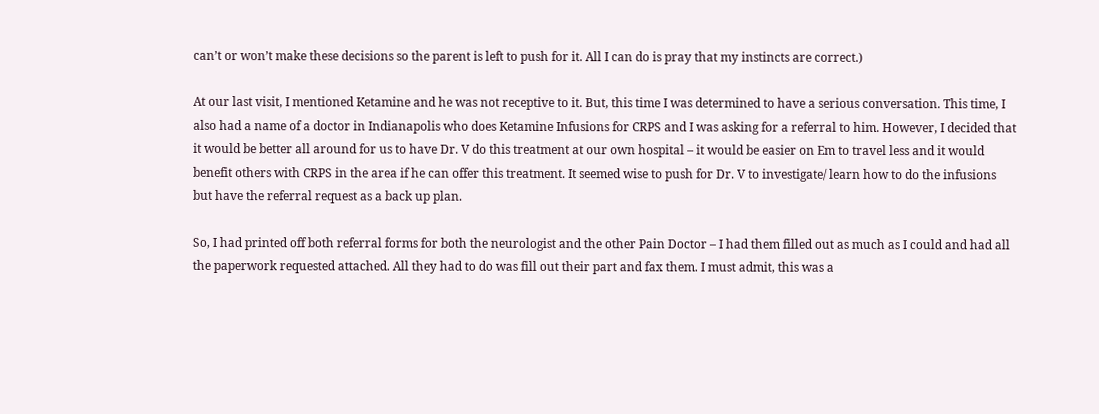can’t or won’t make these decisions so the parent is left to push for it. All I can do is pray that my instincts are correct.)

At our last visit, I mentioned Ketamine and he was not receptive to it. But, this time I was determined to have a serious conversation. This time, I also had a name of a doctor in Indianapolis who does Ketamine Infusions for CRPS and I was asking for a referral to him. However, I decided that it would be better all around for us to have Dr. V do this treatment at our own hospital – it would be easier on Em to travel less and it would benefit others with CRPS in the area if he can offer this treatment. It seemed wise to push for Dr. V to investigate/ learn how to do the infusions but have the referral request as a back up plan.

So, I had printed off both referral forms for both the neurologist and the other Pain Doctor – I had them filled out as much as I could and had all the paperwork requested attached. All they had to do was fill out their part and fax them. I must admit, this was a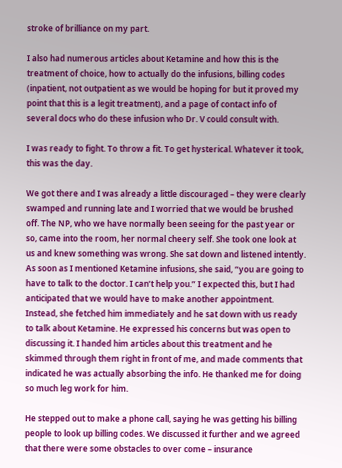stroke of brilliance on my part.

I also had numerous articles about Ketamine and how this is the treatment of choice, how to actually do the infusions, billing codes (inpatient, not outpatient as we would be hoping for but it proved my point that this is a legit treatment), and a page of contact info of several docs who do these infusion who Dr. V could consult with.

I was ready to fight. To throw a fit. To get hysterical. Whatever it took, this was the day.

We got there and I was already a little discouraged – they were clearly swamped and running late and I worried that we would be brushed off. The NP, who we have normally been seeing for the past year or so, came into the room, her normal cheery self. She took one look at us and knew something was wrong. She sat down and listened intently. As soon as I mentioned Ketamine infusions, she said, “you are going to have to talk to the doctor. I can’t help you.” I expected this, but I had anticipated that we would have to make another appointment. Instead, she fetched him immediately and he sat down with us ready to talk about Ketamine. He expressed his concerns but was open to discussing it. I handed him articles about this treatment and he skimmed through them right in front of me, and made comments that indicated he was actually absorbing the info. He thanked me for doing so much leg work for him.

He stepped out to make a phone call, saying he was getting his billing people to look up billing codes. We discussed it further and we agreed that there were some obstacles to over come – insurance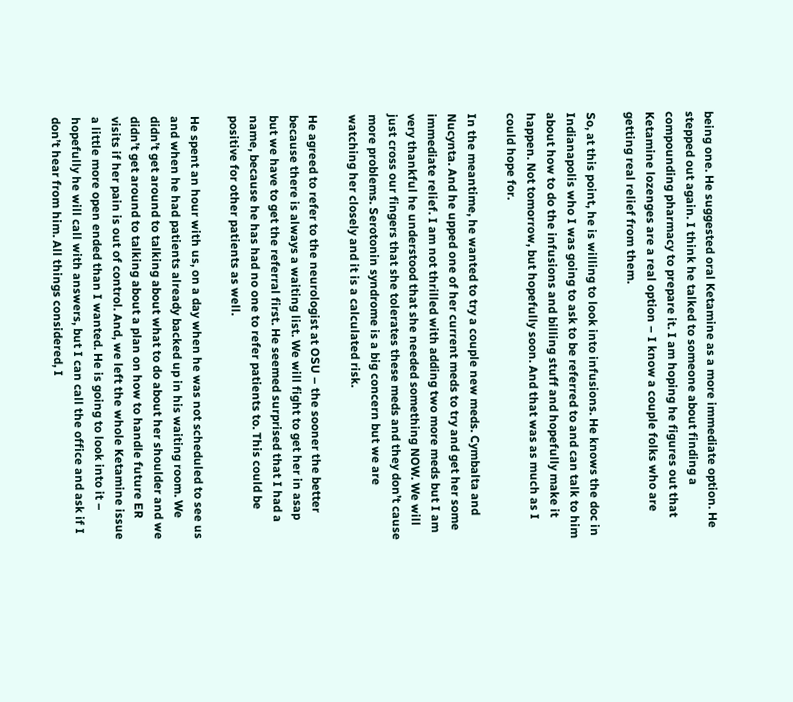being one. He suggested oral Ketamine as a more immediate option. He stepped out again. I think he talked to someone about finding a compounding pharmacy to prepare it. I am hoping he figures out that Ketamine lozenges are a real option – I know a couple folks who are getting real relief from them.

So, at this point, he is willing to look into infusions. He knows the doc in Indianapolis who I was going to ask to be referred to and can talk to him about how to do the infusions and billing stuff and hopefully make it happen. Not tomorrow, but hopefully soon. And that was as much as I could hope for.

In the meantime, he wanted to try a couple new meds. Cymbalta and Nucynta. And he upped one of her current meds to try and get her some immediate relief. I am not thrilled with adding two more meds but I am very thankful he understood that she needed something NOW. We will just cross our fingers that she tolerates these meds and they don’t cause more problems. Serotonin syndrome is a big concern but we are watching her closely and it is a calculated risk.

He agreed to refer to the neurologist at OSU – the sooner the better because there is always a waiting list. We will fight to get her in asap but we have to get the referral first. He seemed surprised that I had a name, because he has had no one to refer patients to. This could be positive for other patients as well.

He spent an hour with us, on a day when he was not scheduled to see us and when he had patients already backed up in his waiting room. We didn’t get around to talking about what to do about her shoulder and we didn’t get around to talking about a plan on how to handle future ER visits if her pain is out of control. And, we left the whole Ketamine issue a little more open ended than I wanted. He is going to look into it – hopefully he will call with answers, but I can call the office and ask if I don’t hear from him. All things considered, I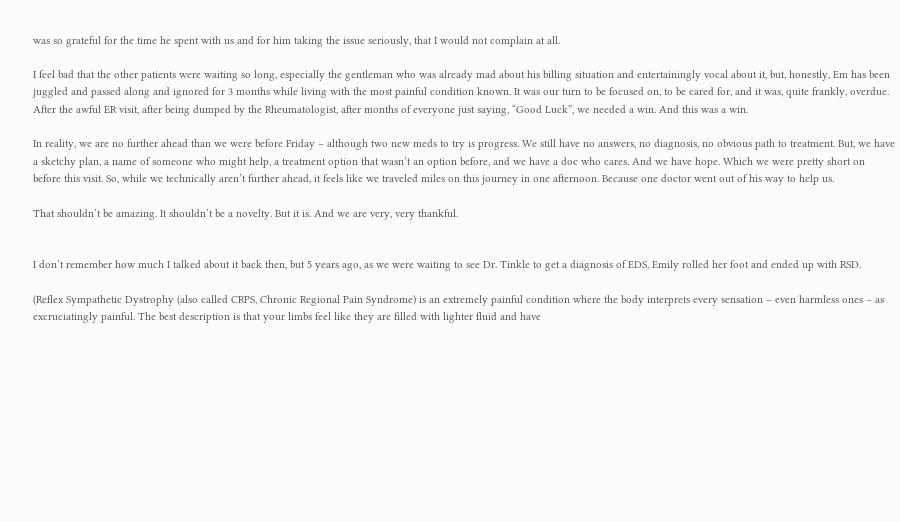was so grateful for the time he spent with us and for him taking the issue seriously, that I would not complain at all.

I feel bad that the other patients were waiting so long, especially the gentleman who was already mad about his billing situation and entertainingly vocal about it, but, honestly, Em has been juggled and passed along and ignored for 3 months while living with the most painful condition known. It was our turn to be focused on, to be cared for, and it was, quite frankly, overdue. After the awful ER visit, after being dumped by the Rheumatologist, after months of everyone just saying, “Good Luck”, we needed a win. And this was a win.

In reality, we are no further ahead than we were before Friday – although two new meds to try is progress. We still have no answers, no diagnosis, no obvious path to treatment. But, we have a sketchy plan, a name of someone who might help, a treatment option that wasn’t an option before, and we have a doc who cares. And we have hope. Which we were pretty short on before this visit. So, while we technically aren’t further ahead, it feels like we traveled miles on this journey in one afternoon. Because one doctor went out of his way to help us.

That shouldn’t be amazing. It shouldn’t be a novelty. But it is. And we are very, very thankful.


I don’t remember how much I talked about it back then, but 5 years ago, as we were waiting to see Dr. Tinkle to get a diagnosis of EDS, Emily rolled her foot and ended up with RSD.

(Reflex Sympathetic Dystrophy (also called CRPS, Chronic Regional Pain Syndrome) is an extremely painful condition where the body interprets every sensation – even harmless ones – as excruciatingly painful. The best description is that your limbs feel like they are filled with lighter fluid and have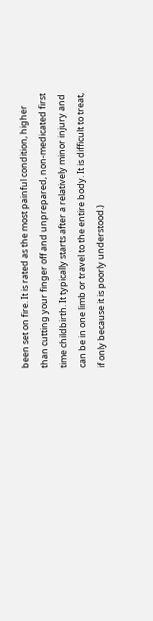been set on fire. It is rated as the most painful condition, higher than cutting your finger off and unprepared, non-medicated first time childbirth. It typically starts after a relatively minor injury and can be in one limb or travel to the entire body. It is difficult to treat, if only because it is poorly understood.)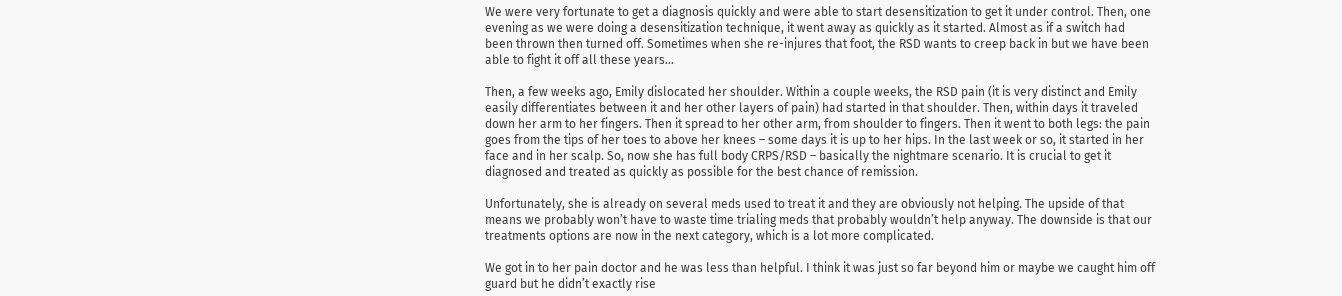We were very fortunate to get a diagnosis quickly and were able to start desensitization to get it under control. Then, one evening as we were doing a desensitization technique, it went away as quickly as it started. Almost as if a switch had been thrown then turned off. Sometimes when she re-injures that foot, the RSD wants to creep back in but we have been able to fight it off all these years…

Then, a few weeks ago, Emily dislocated her shoulder. Within a couple weeks, the RSD pain (it is very distinct and Emily easily differentiates between it and her other layers of pain) had started in that shoulder. Then, within days it traveled down her arm to her fingers. Then it spread to her other arm, from shoulder to fingers. Then it went to both legs: the pain goes from the tips of her toes to above her knees – some days it is up to her hips. In the last week or so, it started in her face and in her scalp. So, now she has full body CRPS/RSD – basically the nightmare scenario. It is crucial to get it diagnosed and treated as quickly as possible for the best chance of remission.

Unfortunately, she is already on several meds used to treat it and they are obviously not helping. The upside of that means we probably won’t have to waste time trialing meds that probably wouldn’t help anyway. The downside is that our treatments options are now in the next category, which is a lot more complicated.

We got in to her pain doctor and he was less than helpful. I think it was just so far beyond him or maybe we caught him off guard but he didn’t exactly rise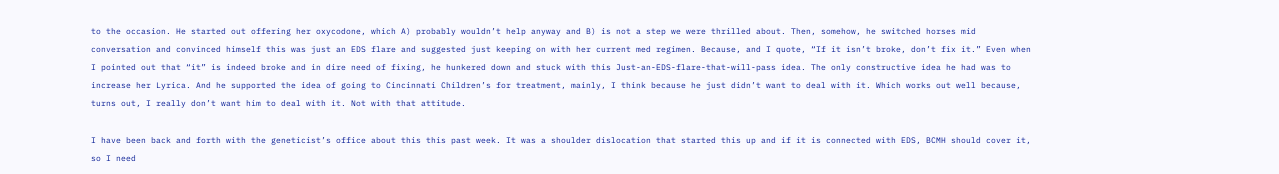to the occasion. He started out offering her oxycodone, which A) probably wouldn’t help anyway and B) is not a step we were thrilled about. Then, somehow, he switched horses mid conversation and convinced himself this was just an EDS flare and suggested just keeping on with her current med regimen. Because, and I quote, “If it isn’t broke, don’t fix it.” Even when I pointed out that “it” is indeed broke and in dire need of fixing, he hunkered down and stuck with this Just-an-EDS-flare-that-will-pass idea. The only constructive idea he had was to increase her Lyrica. And he supported the idea of going to Cincinnati Children’s for treatment, mainly, I think because he just didn’t want to deal with it. Which works out well because, turns out, I really don’t want him to deal with it. Not with that attitude.

I have been back and forth with the geneticist’s office about this this past week. It was a shoulder dislocation that started this up and if it is connected with EDS, BCMH should cover it, so I need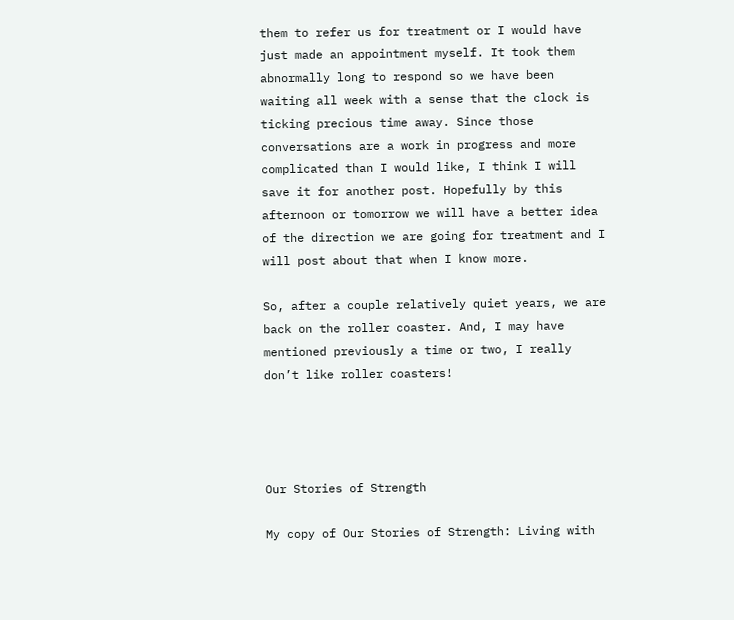them to refer us for treatment or I would have just made an appointment myself. It took them abnormally long to respond so we have been waiting all week with a sense that the clock is ticking precious time away. Since those conversations are a work in progress and more complicated than I would like, I think I will save it for another post. Hopefully by this afternoon or tomorrow we will have a better idea of the direction we are going for treatment and I will post about that when I know more.

So, after a couple relatively quiet years, we are back on the roller coaster. And, I may have mentioned previously a time or two, I really don’t like roller coasters!




Our Stories of Strength

My copy of Our Stories of Strength: Living with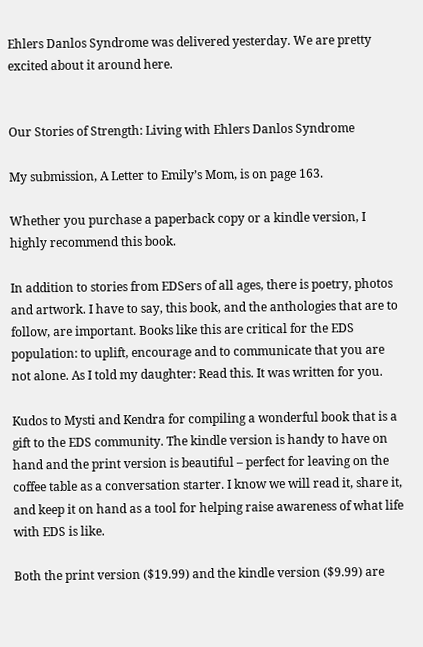Ehlers Danlos Syndrome was delivered yesterday. We are pretty excited about it around here.


Our Stories of Strength: Living with Ehlers Danlos Syndrome

My submission, A Letter to Emily’s Mom, is on page 163.

Whether you purchase a paperback copy or a kindle version, I highly recommend this book.

In addition to stories from EDSers of all ages, there is poetry, photos and artwork. I have to say, this book, and the anthologies that are to follow, are important. Books like this are critical for the EDS population: to uplift, encourage and to communicate that you are not alone. As I told my daughter: Read this. It was written for you.

Kudos to Mysti and Kendra for compiling a wonderful book that is a gift to the EDS community. The kindle version is handy to have on hand and the print version is beautiful – perfect for leaving on the coffee table as a conversation starter. I know we will read it, share it, and keep it on hand as a tool for helping raise awareness of what life with EDS is like.

Both the print version ($19.99) and the kindle version ($9.99) are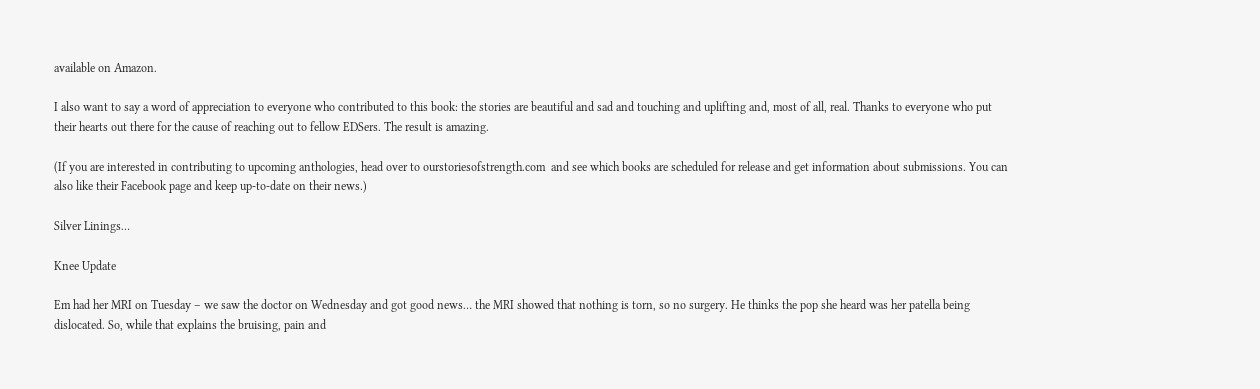available on Amazon.

I also want to say a word of appreciation to everyone who contributed to this book: the stories are beautiful and sad and touching and uplifting and, most of all, real. Thanks to everyone who put their hearts out there for the cause of reaching out to fellow EDSers. The result is amazing.

(If you are interested in contributing to upcoming anthologies, head over to ourstoriesofstrength.com  and see which books are scheduled for release and get information about submissions. You can also like their Facebook page and keep up-to-date on their news.)

Silver Linings…

Knee Update

Em had her MRI on Tuesday – we saw the doctor on Wednesday and got good news… the MRI showed that nothing is torn, so no surgery. He thinks the pop she heard was her patella being dislocated. So, while that explains the bruising, pain and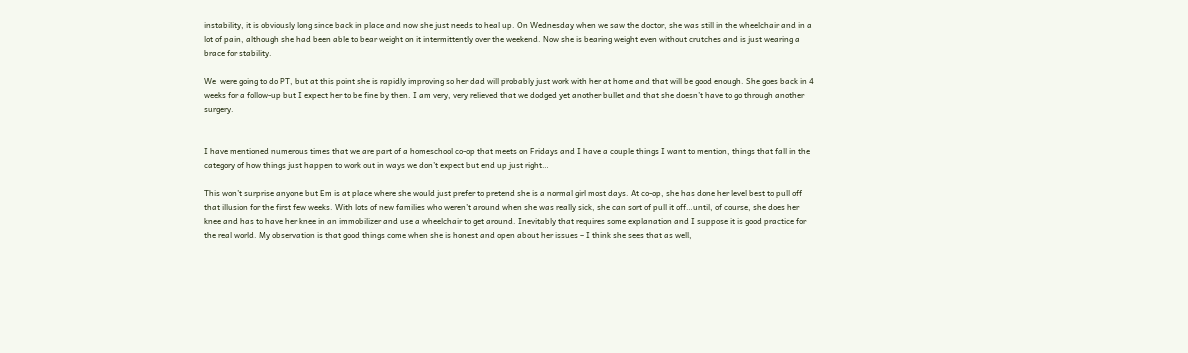instability, it is obviously long since back in place and now she just needs to heal up. On Wednesday when we saw the doctor, she was still in the wheelchair and in a lot of pain, although she had been able to bear weight on it intermittently over the weekend. Now she is bearing weight even without crutches and is just wearing a brace for stability.

We  were going to do PT, but at this point she is rapidly improving so her dad will probably just work with her at home and that will be good enough. She goes back in 4 weeks for a follow-up but I expect her to be fine by then. I am very, very relieved that we dodged yet another bullet and that she doesn’t have to go through another surgery.


I have mentioned numerous times that we are part of a homeschool co-op that meets on Fridays and I have a couple things I want to mention, things that fall in the category of how things just happen to work out in ways we don’t expect but end up just right…

This won’t surprise anyone but Em is at place where she would just prefer to pretend she is a normal girl most days. At co-op, she has done her level best to pull off that illusion for the first few weeks. With lots of new families who weren’t around when she was really sick, she can sort of pull it off…until, of course, she does her knee and has to have her knee in an immobilizer and use a wheelchair to get around. Inevitably that requires some explanation and I suppose it is good practice for the real world. My observation is that good things come when she is honest and open about her issues – I think she sees that as well,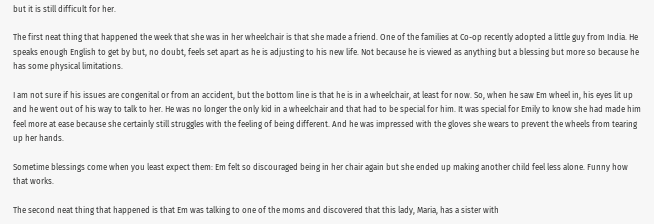but it is still difficult for her.

The first neat thing that happened the week that she was in her wheelchair is that she made a friend. One of the families at Co-op recently adopted a little guy from India. He speaks enough English to get by but, no doubt, feels set apart as he is adjusting to his new life. Not because he is viewed as anything but a blessing but more so because he has some physical limitations.

I am not sure if his issues are congenital or from an accident, but the bottom line is that he is in a wheelchair, at least for now. So, when he saw Em wheel in, his eyes lit up and he went out of his way to talk to her. He was no longer the only kid in a wheelchair and that had to be special for him. It was special for Emily to know she had made him feel more at ease because she certainly still struggles with the feeling of being different. And he was impressed with the gloves she wears to prevent the wheels from tearing up her hands.

Sometime blessings come when you least expect them: Em felt so discouraged being in her chair again but she ended up making another child feel less alone. Funny how that works.

The second neat thing that happened is that Em was talking to one of the moms and discovered that this lady, Maria, has a sister with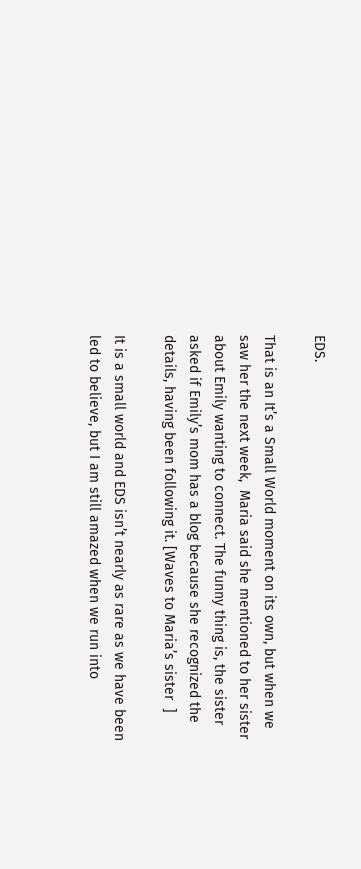EDS.

That is an It’s a Small World moment on its own, but when we saw her the next week,  Maria said she mentioned to her sister about Emily wanting to connect. The funny thing is, the sister asked if Emily’s mom has a blog because she recognized the details, having been following it. [Waves to Maria’s sister  ]

It is a small world and EDS isn’t nearly as rare as we have been led to believe, but I am still amazed when we run into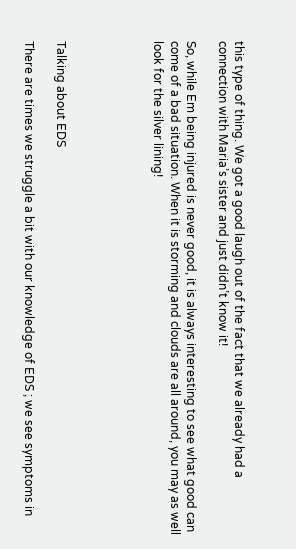this type of thing. We got a good laugh out of the fact that we already had a connection with Maria’s sister and just didn’t know it!

So, while Em being injured is never good, it is always interesting to see what good can come of a bad situation. When it is storming and clouds are all around, you may as well look for the silver lining!





Talking about EDS

There are times we struggle a bit with our knowledge of EDS ; we see symptoms in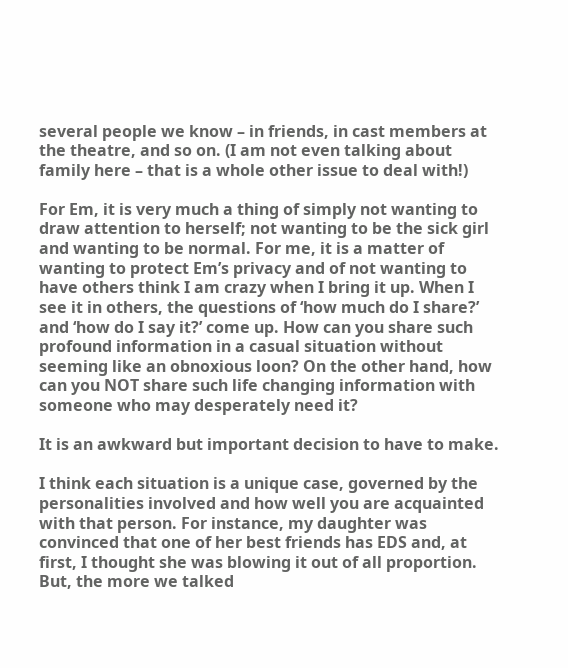several people we know – in friends, in cast members at the theatre, and so on. (I am not even talking about family here – that is a whole other issue to deal with!)

For Em, it is very much a thing of simply not wanting to draw attention to herself; not wanting to be the sick girl and wanting to be normal. For me, it is a matter of wanting to protect Em’s privacy and of not wanting to have others think I am crazy when I bring it up. When I see it in others, the questions of ‘how much do I share?’ and ‘how do I say it?’ come up. How can you share such profound information in a casual situation without seeming like an obnoxious loon? On the other hand, how can you NOT share such life changing information with someone who may desperately need it?

It is an awkward but important decision to have to make.

I think each situation is a unique case, governed by the personalities involved and how well you are acquainted with that person. For instance, my daughter was convinced that one of her best friends has EDS and, at first, I thought she was blowing it out of all proportion. But, the more we talked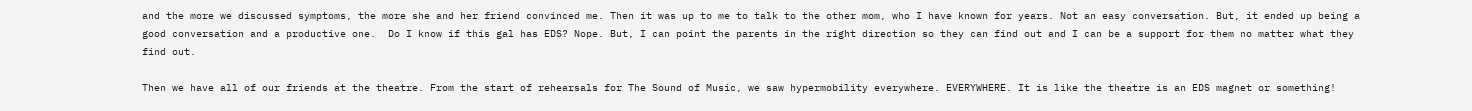and the more we discussed symptoms, the more she and her friend convinced me. Then it was up to me to talk to the other mom, who I have known for years. Not an easy conversation. But, it ended up being a good conversation and a productive one.  Do I know if this gal has EDS? Nope. But, I can point the parents in the right direction so they can find out and I can be a support for them no matter what they find out.

Then we have all of our friends at the theatre. From the start of rehearsals for The Sound of Music, we saw hypermobility everywhere. EVERYWHERE. It is like the theatre is an EDS magnet or something!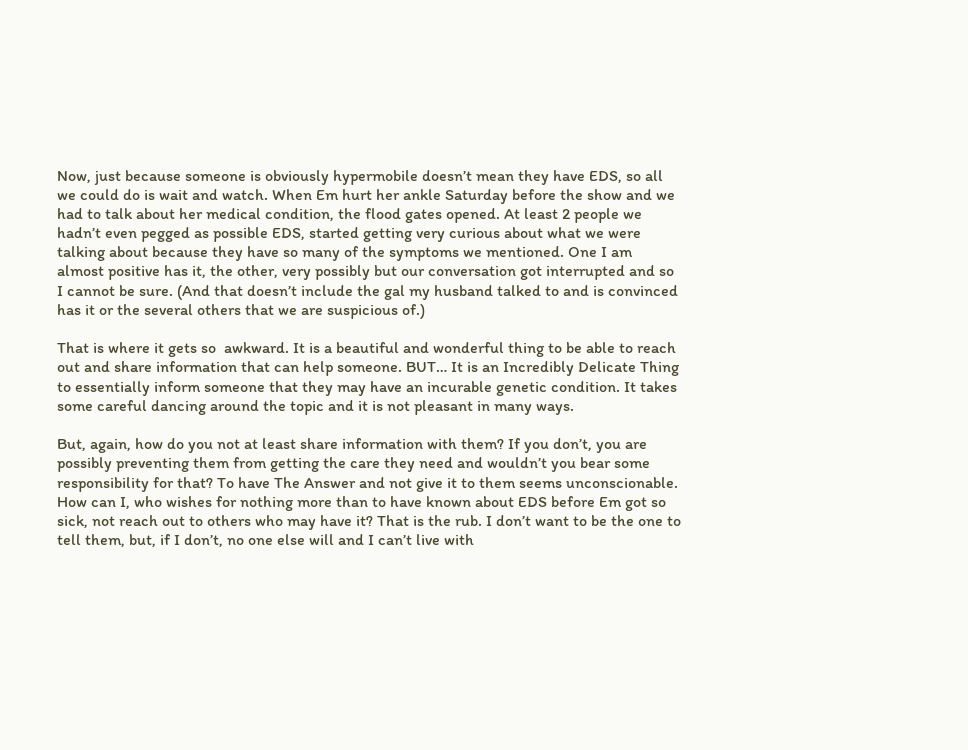Now, just because someone is obviously hypermobile doesn’t mean they have EDS, so all we could do is wait and watch. When Em hurt her ankle Saturday before the show and we had to talk about her medical condition, the flood gates opened. At least 2 people we hadn’t even pegged as possible EDS, started getting very curious about what we were talking about because they have so many of the symptoms we mentioned. One I am almost positive has it, the other, very possibly but our conversation got interrupted and so I cannot be sure. (And that doesn’t include the gal my husband talked to and is convinced has it or the several others that we are suspicious of.)

That is where it gets so  awkward. It is a beautiful and wonderful thing to be able to reach out and share information that can help someone. BUT… It is an Incredibly Delicate Thing to essentially inform someone that they may have an incurable genetic condition. It takes some careful dancing around the topic and it is not pleasant in many ways.

But, again, how do you not at least share information with them? If you don’t, you are possibly preventing them from getting the care they need and wouldn’t you bear some responsibility for that? To have The Answer and not give it to them seems unconscionable. How can I, who wishes for nothing more than to have known about EDS before Em got so sick, not reach out to others who may have it? That is the rub. I don’t want to be the one to tell them, but, if I don’t, no one else will and I can’t live with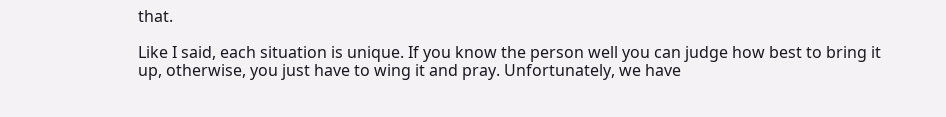that.

Like I said, each situation is unique. If you know the person well you can judge how best to bring it up, otherwise, you just have to wing it and pray. Unfortunately, we have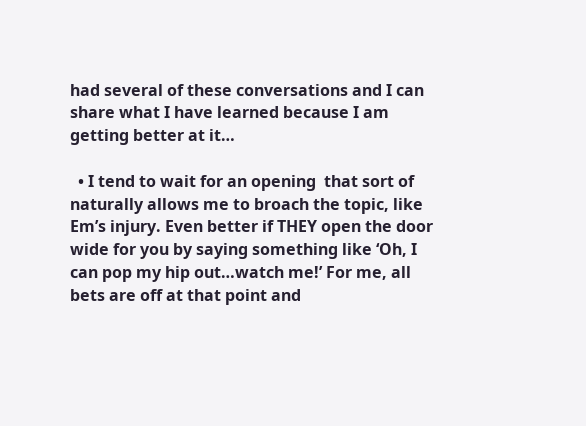had several of these conversations and I can share what I have learned because I am getting better at it…

  • I tend to wait for an opening  that sort of naturally allows me to broach the topic, like Em’s injury. Even better if THEY open the door wide for you by saying something like ‘Oh, I can pop my hip out…watch me!’ For me, all bets are off at that point and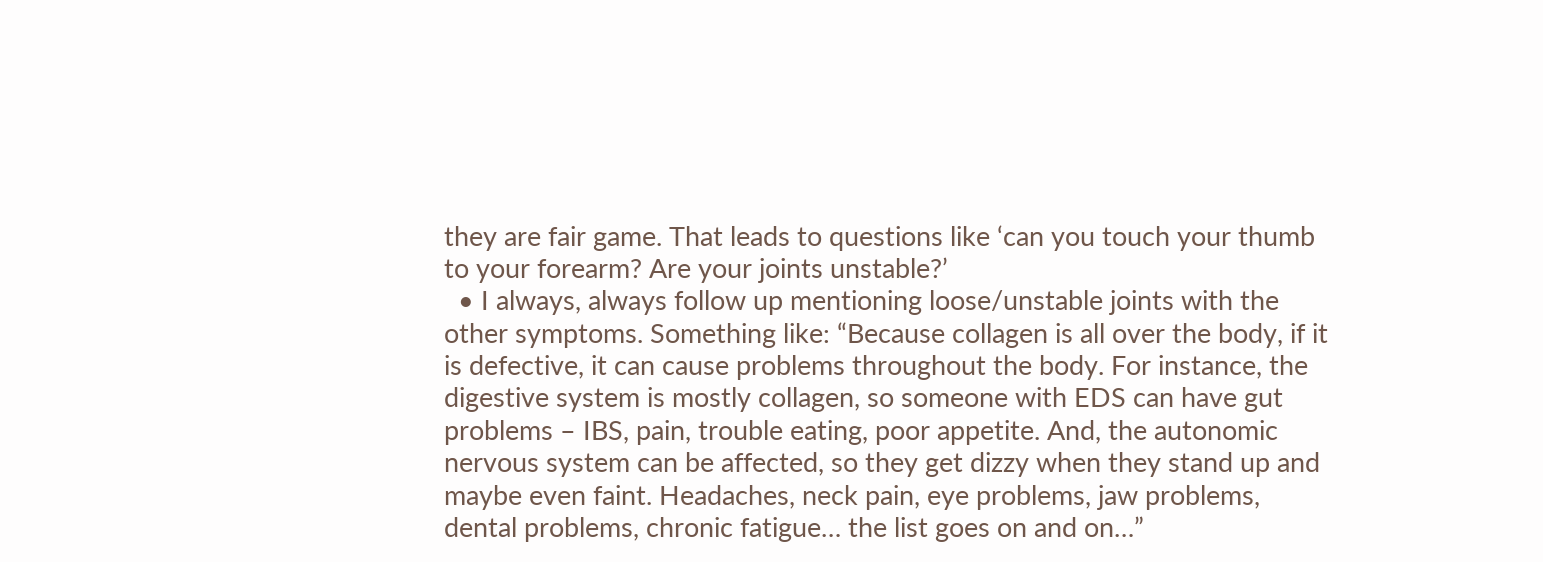they are fair game. That leads to questions like ‘can you touch your thumb to your forearm? Are your joints unstable?’
  • I always, always follow up mentioning loose/unstable joints with the other symptoms. Something like: “Because collagen is all over the body, if it is defective, it can cause problems throughout the body. For instance, the digestive system is mostly collagen, so someone with EDS can have gut problems – IBS, pain, trouble eating, poor appetite. And, the autonomic nervous system can be affected, so they get dizzy when they stand up and maybe even faint. Headaches, neck pain, eye problems, jaw problems, dental problems, chronic fatigue… the list goes on and on…”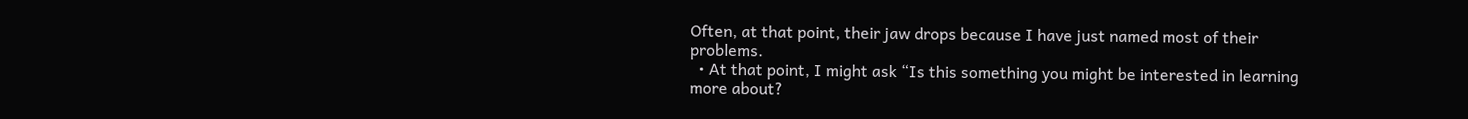Often, at that point, their jaw drops because I have just named most of their problems.
  • At that point, I might ask “Is this something you might be interested in learning more about?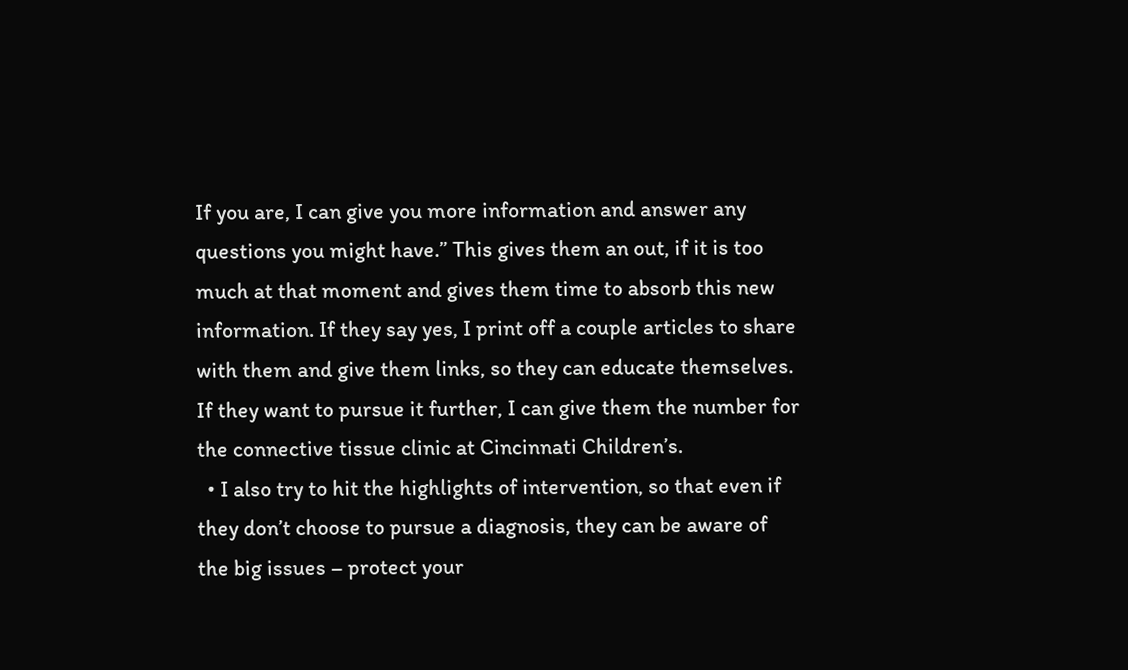If you are, I can give you more information and answer any questions you might have.” This gives them an out, if it is too much at that moment and gives them time to absorb this new information. If they say yes, I print off a couple articles to share with them and give them links, so they can educate themselves. If they want to pursue it further, I can give them the number for the connective tissue clinic at Cincinnati Children’s.
  • I also try to hit the highlights of intervention, so that even if they don’t choose to pursue a diagnosis, they can be aware of the big issues – protect your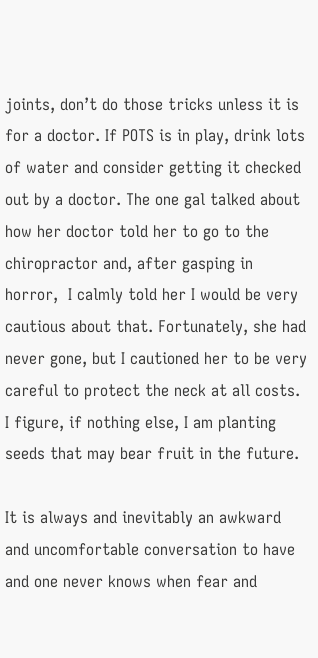joints, don’t do those tricks unless it is for a doctor. If POTS is in play, drink lots of water and consider getting it checked out by a doctor. The one gal talked about how her doctor told her to go to the chiropractor and, after gasping in horror,  I calmly told her I would be very cautious about that. Fortunately, she had never gone, but I cautioned her to be very careful to protect the neck at all costs. I figure, if nothing else, I am planting seeds that may bear fruit in the future.

It is always and inevitably an awkward and uncomfortable conversation to have and one never knows when fear and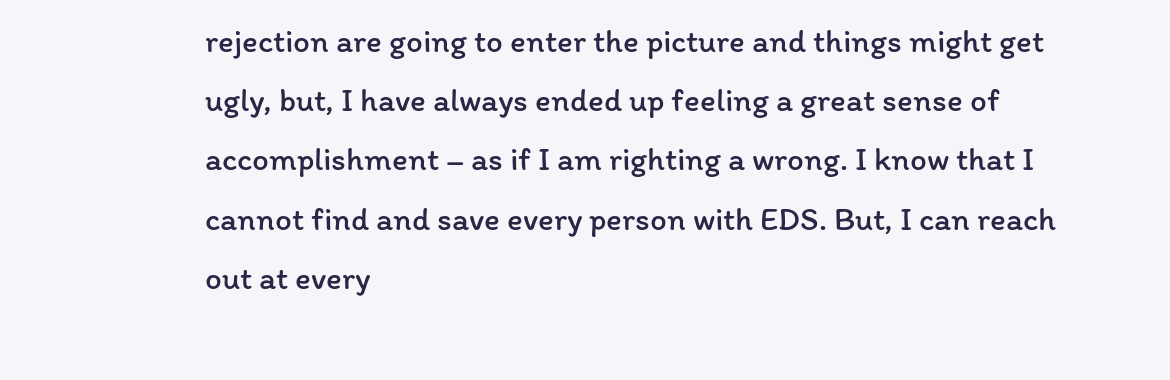rejection are going to enter the picture and things might get ugly, but, I have always ended up feeling a great sense of accomplishment – as if I am righting a wrong. I know that I cannot find and save every person with EDS. But, I can reach out at every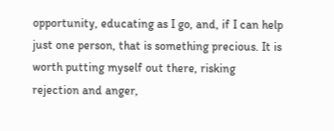opportunity, educating as I go, and, if I can help just one person, that is something precious. It is worth putting myself out there, risking rejection and anger,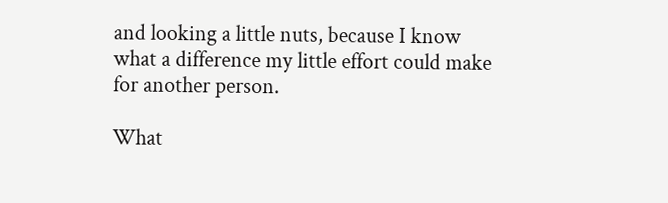and looking a little nuts, because I know what a difference my little effort could make for another person.

What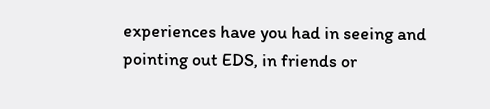experiences have you had in seeing and pointing out EDS, in friends or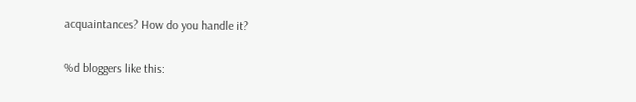acquaintances? How do you handle it?

%d bloggers like this: